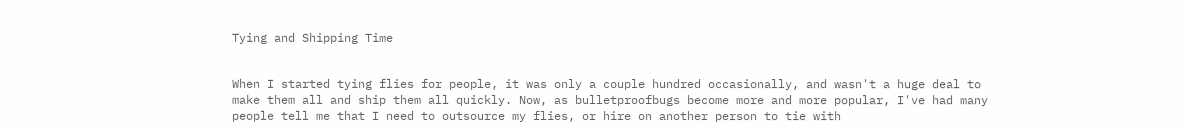Tying and Shipping Time


When I started tying flies for people, it was only a couple hundred occasionally, and wasn't a huge deal to make them all and ship them all quickly. Now, as bulletproofbugs become more and more popular, I've had many people tell me that I need to outsource my flies, or hire on another person to tie with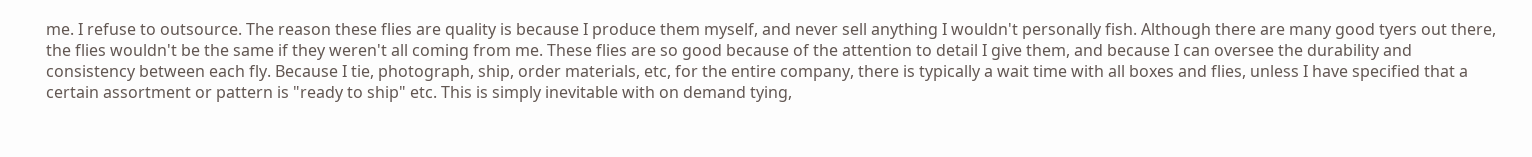me. I refuse to outsource. The reason these flies are quality is because I produce them myself, and never sell anything I wouldn't personally fish. Although there are many good tyers out there, the flies wouldn't be the same if they weren't all coming from me. These flies are so good because of the attention to detail I give them, and because I can oversee the durability and consistency between each fly. Because I tie, photograph, ship, order materials, etc, for the entire company, there is typically a wait time with all boxes and flies, unless I have specified that a certain assortment or pattern is "ready to ship" etc. This is simply inevitable with on demand tying,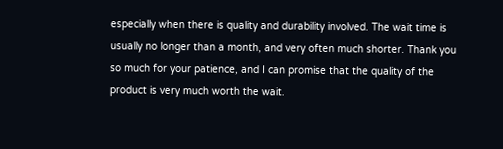especially when there is quality and durability involved. The wait time is usually no longer than a month, and very often much shorter. Thank you so much for your patience, and I can promise that the quality of the product is very much worth the wait.